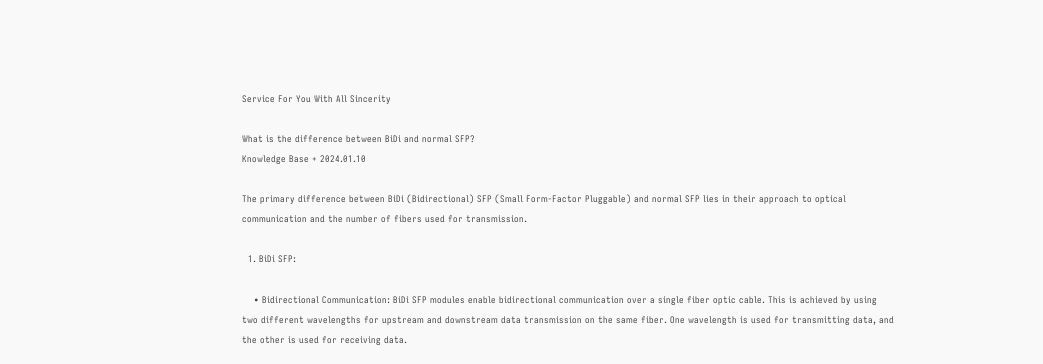Service For You With All Sincerity

What is the difference between BiDi and normal SFP?
Knowledge Base + 2024.01.10

The primary difference between BiDi (Bidirectional) SFP (Small Form-Factor Pluggable) and normal SFP lies in their approach to optical communication and the number of fibers used for transmission.

  1. BiDi SFP:

    • Bidirectional Communication: BiDi SFP modules enable bidirectional communication over a single fiber optic cable. This is achieved by using two different wavelengths for upstream and downstream data transmission on the same fiber. One wavelength is used for transmitting data, and the other is used for receiving data.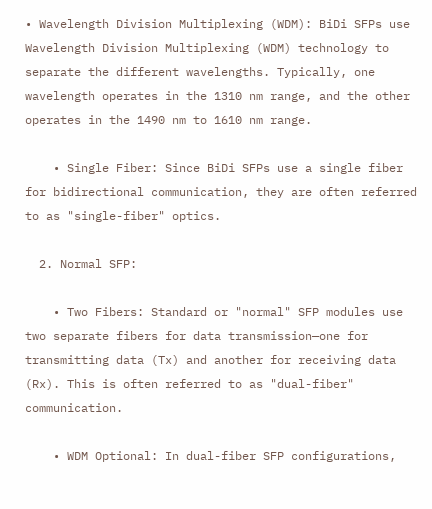• Wavelength Division Multiplexing (WDM): BiDi SFPs use Wavelength Division Multiplexing (WDM) technology to separate the different wavelengths. Typically, one wavelength operates in the 1310 nm range, and the other operates in the 1490 nm to 1610 nm range.

    • Single Fiber: Since BiDi SFPs use a single fiber for bidirectional communication, they are often referred to as "single-fiber" optics.

  2. Normal SFP:

    • Two Fibers: Standard or "normal" SFP modules use two separate fibers for data transmission—one for transmitting data (Tx) and another for receiving data (Rx). This is often referred to as "dual-fiber" communication.

    • WDM Optional: In dual-fiber SFP configurations,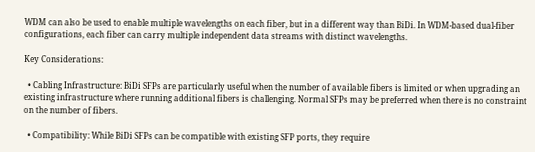WDM can also be used to enable multiple wavelengths on each fiber, but in a different way than BiDi. In WDM-based dual-fiber configurations, each fiber can carry multiple independent data streams with distinct wavelengths.

Key Considerations:

  • Cabling Infrastructure: BiDi SFPs are particularly useful when the number of available fibers is limited or when upgrading an existing infrastructure where running additional fibers is challenging. Normal SFPs may be preferred when there is no constraint on the number of fibers.

  • Compatibility: While BiDi SFPs can be compatible with existing SFP ports, they require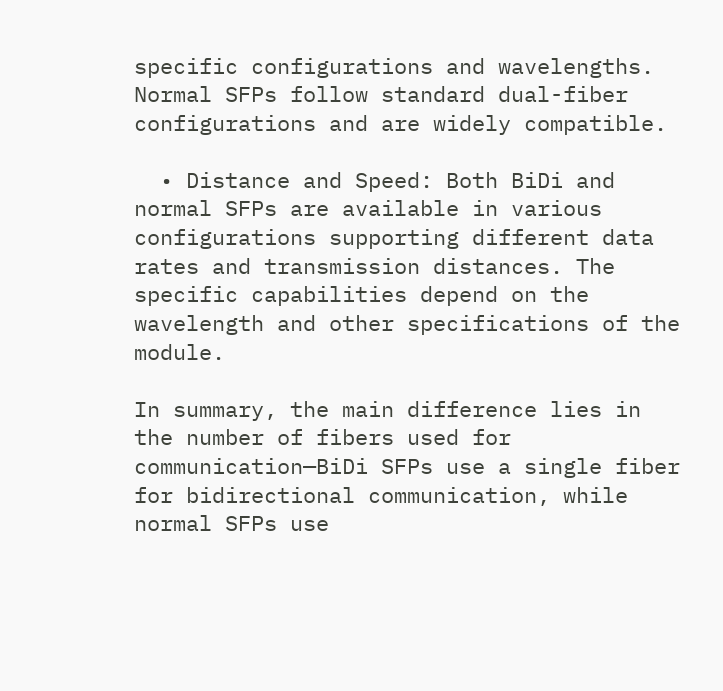specific configurations and wavelengths. Normal SFPs follow standard dual-fiber configurations and are widely compatible.

  • Distance and Speed: Both BiDi and normal SFPs are available in various configurations supporting different data rates and transmission distances. The specific capabilities depend on the wavelength and other specifications of the module.

In summary, the main difference lies in the number of fibers used for communication—BiDi SFPs use a single fiber for bidirectional communication, while normal SFPs use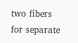two fibers for separate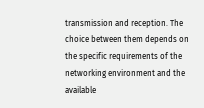transmission and reception. The choice between them depends on the specific requirements of the networking environment and the available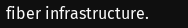fiber infrastructure.